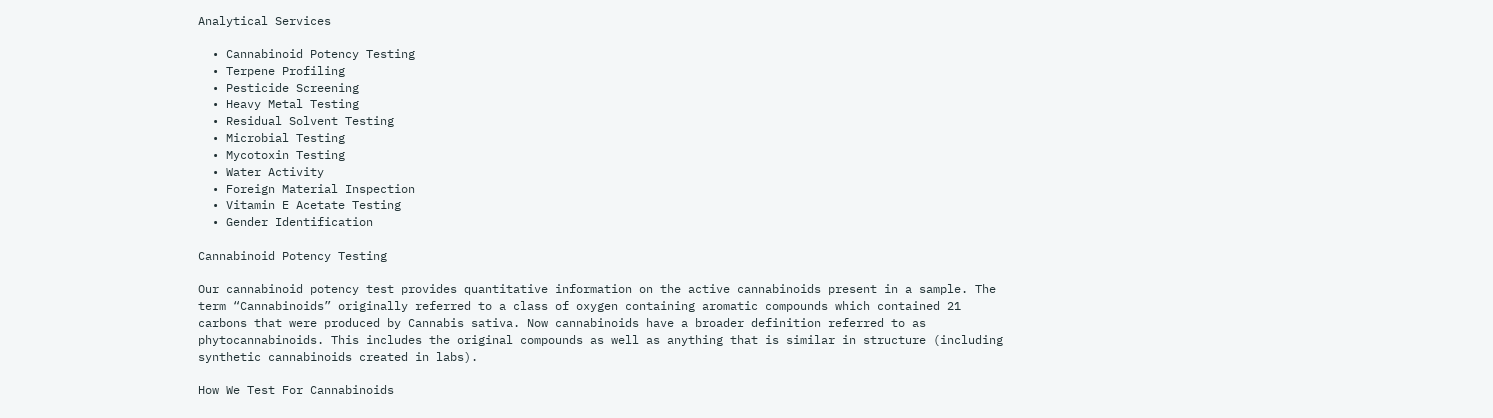Analytical Services

  • Cannabinoid Potency Testing
  • Terpene Profiling
  • Pesticide Screening
  • Heavy Metal Testing
  • Residual Solvent Testing
  • Microbial Testing
  • Mycotoxin Testing
  • Water Activity
  • Foreign Material Inspection
  • Vitamin E Acetate Testing
  • Gender Identification

Cannabinoid Potency Testing

Our cannabinoid potency test provides quantitative information on the active cannabinoids present in a sample. The term “Cannabinoids” originally referred to a class of oxygen containing aromatic compounds which contained 21 carbons that were produced by Cannabis sativa. Now cannabinoids have a broader definition referred to as phytocannabinoids. This includes the original compounds as well as anything that is similar in structure (including synthetic cannabinoids created in labs).

How We Test For Cannabinoids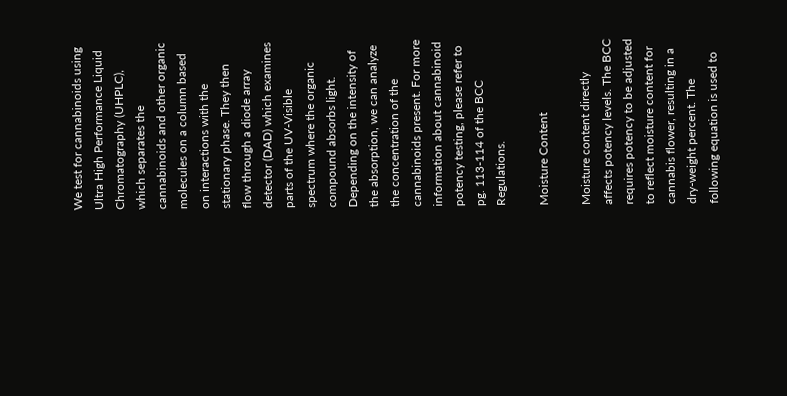We test for cannabinoids using Ultra High Performance Liquid Chromatography (UHPLC), which separates the cannabinoids and other organic molecules on a column based on interactions with the stationary phase. They then flow through a diode array detector (DAD) which examines parts of the UV-Visible spectrum where the organic compound absorbs light. Depending on the intensity of the absorption, we can analyze the concentration of the cannabinoids present. For more information about cannabinoid potency testing, please refer to pg. 113-114 of the BCC Regulations.

Moisture Content

Moisture content directly affects potency levels. The BCC requires potency to be adjusted to reflect moisture content for cannabis flower, resulting in a dry-weight percent. The following equation is used to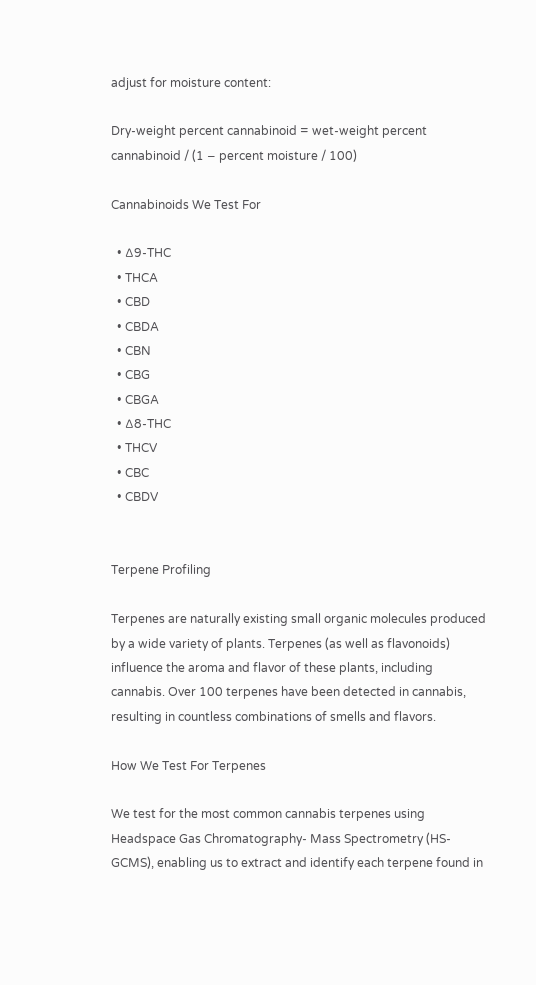adjust for moisture content:

Dry-weight percent cannabinoid = wet-weight percent cannabinoid / (1 − percent moisture / 100)

Cannabinoids We Test For

  • ∆9-THC
  • THCA
  • CBD
  • CBDA
  • CBN
  • CBG
  • CBGA
  • ∆8-THC
  • THCV
  • CBC
  • CBDV


Terpene Profiling

Terpenes are naturally existing small organic molecules produced by a wide variety of plants. Terpenes (as well as flavonoids) influence the aroma and flavor of these plants, including cannabis. Over 100 terpenes have been detected in cannabis, resulting in countless combinations of smells and flavors.

How We Test For Terpenes

We test for the most common cannabis terpenes using Headspace Gas Chromatography- Mass Spectrometry (HS-GCMS), enabling us to extract and identify each terpene found in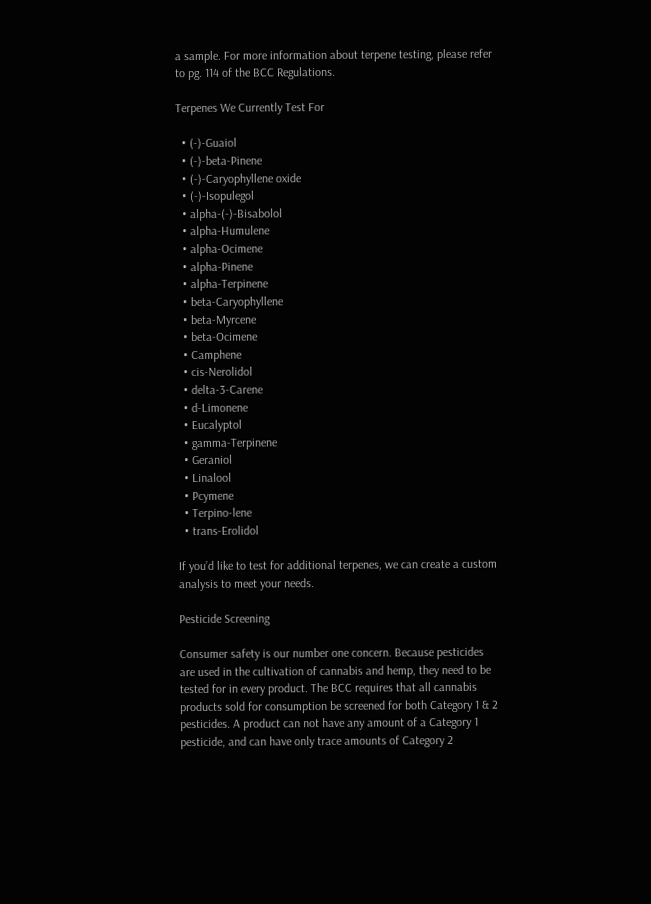a sample. For more information about terpene testing, please refer to pg. 114 of the BCC Regulations.

Terpenes We Currently Test For

  • (-)-Guaiol
  • (-)-beta-Pinene
  • (-)-Caryophyllene oxide
  • (-)-Isopulegol
  • alpha-(-)-Bisabolol
  • alpha-Humulene
  • alpha-Ocimene
  • alpha-Pinene
  • alpha-Terpinene
  • beta-Caryophyllene
  • beta-Myrcene
  • beta-Ocimene
  • Camphene
  • cis-Nerolidol
  • delta-3-Carene
  • d-Limonene
  • Eucalyptol
  • gamma-Terpinene
  • Geraniol
  • Linalool
  • Pcymene
  • Terpino-lene
  • trans-Erolidol

If you’d like to test for additional terpenes, we can create a custom analysis to meet your needs.

Pesticide Screening

Consumer safety is our number one concern. Because pesticides are used in the cultivation of cannabis and hemp, they need to be tested for in every product. The BCC requires that all cannabis products sold for consumption be screened for both Category 1 & 2 pesticides. A product can not have any amount of a Category 1 pesticide, and can have only trace amounts of Category 2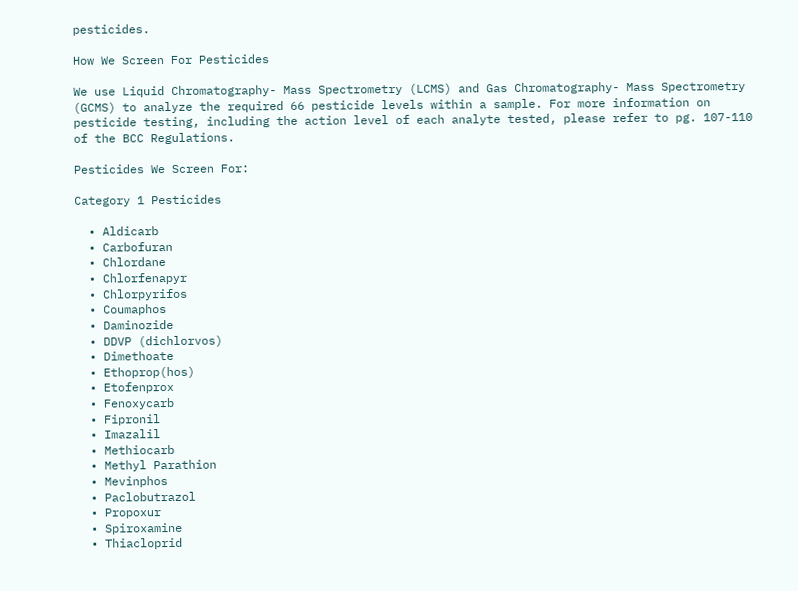pesticides.

How We Screen For Pesticides

We use Liquid Chromatography- Mass Spectrometry (LCMS) and Gas Chromatography- Mass Spectrometry (GCMS) to analyze the required 66 pesticide levels within a sample. For more information on pesticide testing, including the action level of each analyte tested, please refer to pg. 107-110 of the BCC Regulations.

Pesticides We Screen For:

Category 1 Pesticides

  • Aldicarb
  • Carbofuran
  • Chlordane
  • Chlorfenapyr
  • Chlorpyrifos
  • Coumaphos
  • Daminozide
  • DDVP (dichlorvos)
  • Dimethoate
  • Ethoprop(hos)
  • Etofenprox
  • Fenoxycarb
  • Fipronil
  • Imazalil
  • Methiocarb
  • Methyl Parathion
  • Mevinphos
  • Paclobutrazol
  • Propoxur
  • Spiroxamine
  • Thiacloprid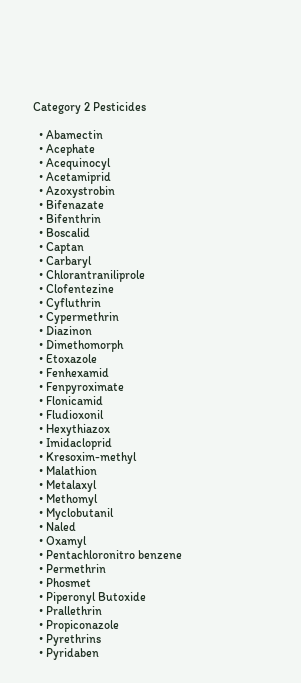Category 2 Pesticides

  • Abamectin
  • Acephate
  • Acequinocyl
  • Acetamiprid
  • Azoxystrobin
  • Bifenazate
  • Bifenthrin
  • Boscalid
  • Captan
  • Carbaryl
  • Chlorantraniliprole
  • Clofentezine
  • Cyfluthrin
  • Cypermethrin
  • Diazinon
  • Dimethomorph
  • Etoxazole
  • Fenhexamid
  • Fenpyroximate
  • Flonicamid
  • Fludioxonil
  • Hexythiazox
  • Imidacloprid
  • Kresoxim-methyl
  • Malathion
  • Metalaxyl
  • Methomyl
  • Myclobutanil
  • Naled
  • Oxamyl
  • Pentachloronitro benzene
  • Permethrin
  • Phosmet
  • Piperonyl Butoxide
  • Prallethrin
  • Propiconazole
  • Pyrethrins
  • Pyridaben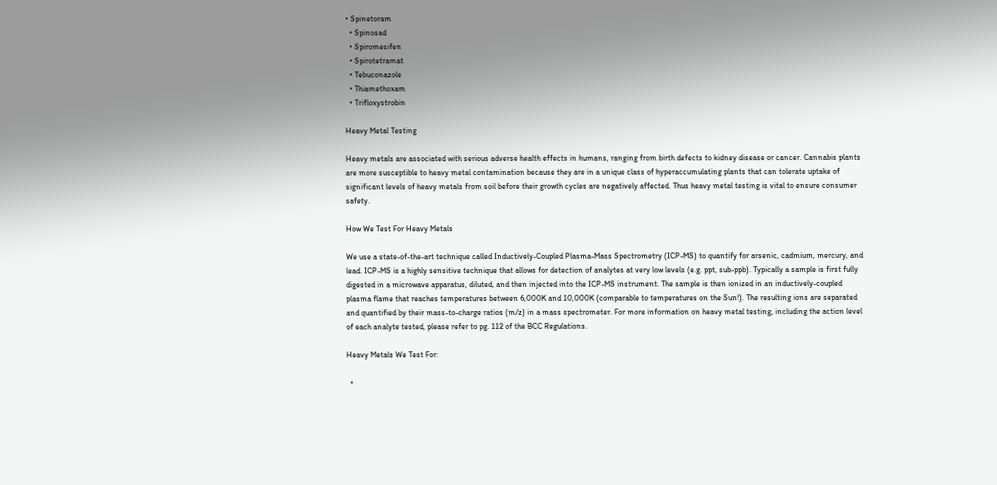• Spinetoram
  • Spinosad
  • Spiromesifen
  • Spirotetramat
  • Tebuconazole
  • Thiamethoxam
  • Trifloxystrobin

Heavy Metal Testing

Heavy metals are associated with serious adverse health effects in humans, ranging from birth defects to kidney disease or cancer. Cannabis plants are more susceptible to heavy metal contamination because they are in a unique class of hyperaccumulating plants that can tolerate uptake of significant levels of heavy metals from soil before their growth cycles are negatively affected. Thus heavy metal testing is vital to ensure consumer safety.

How We Test For Heavy Metals

We use a state-of-the-art technique called Inductively-Coupled Plasma-Mass Spectrometry (ICP-MS) to quantify for arsenic, cadmium, mercury, and lead. ICP-MS is a highly sensitive technique that allows for detection of analytes at very low levels (e.g. ppt, sub-ppb). Typically a sample is first fully digested in a microwave apparatus, diluted, and then injected into the ICP-MS instrument. The sample is then ionized in an inductively-coupled plasma flame that reaches temperatures between 6,000K and 10,000K (comparable to temperatures on the Sun!). The resulting ions are separated and quantified by their mass-to-charge ratios (m/z) in a mass spectrometer. For more information on heavy metal testing, including the action level of each analyte tested, please refer to pg. 112 of the BCC Regulations.

Heavy Metals We Test For:

  •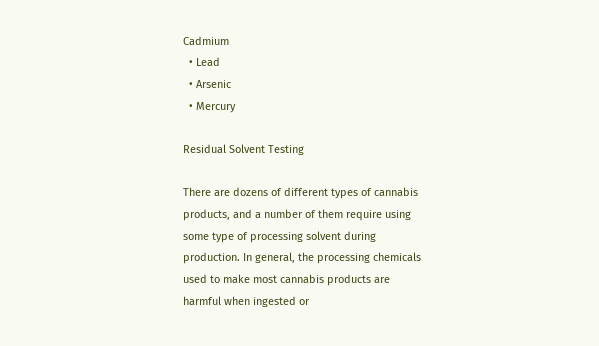Cadmium
  • Lead
  • Arsenic
  • Mercury

Residual Solvent Testing

There are dozens of different types of cannabis products, and a number of them require using some type of processing solvent during production. In general, the processing chemicals used to make most cannabis products are harmful when ingested or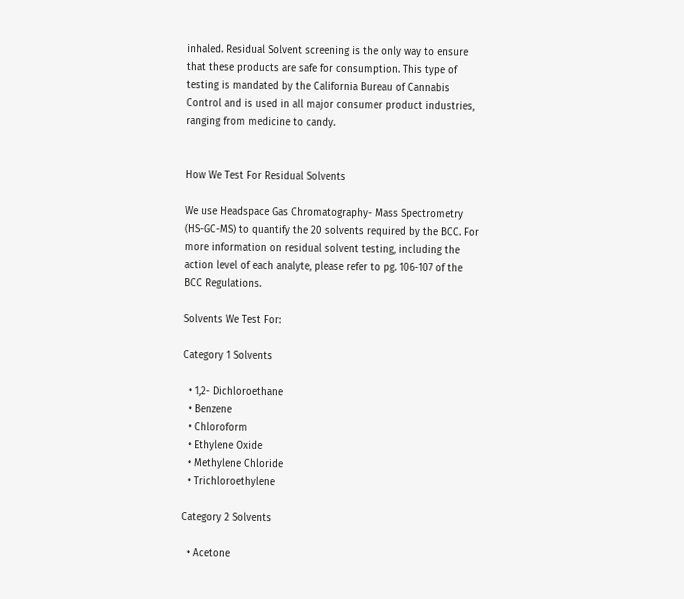inhaled. Residual Solvent screening is the only way to ensure that these products are safe for consumption. This type of testing is mandated by the California Bureau of Cannabis Control and is used in all major consumer product industries, ranging from medicine to candy.


How We Test For Residual Solvents

We use Headspace Gas Chromatography- Mass Spectrometry (HS-GC-MS) to quantify the 20 solvents required by the BCC. For more information on residual solvent testing, including the action level of each analyte, please refer to pg. 106-107 of the BCC Regulations.

Solvents We Test For:

Category 1 Solvents

  • 1,2- Dichloroethane
  • Benzene
  • Chloroform
  • Ethylene Oxide
  • Methylene Chloride
  • Trichloroethylene

Category 2 Solvents

  • Acetone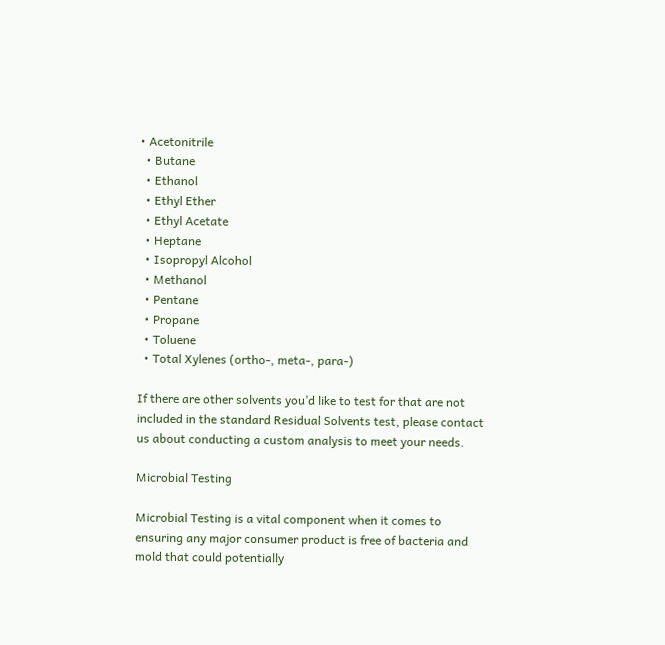• Acetonitrile
  • Butane
  • Ethanol
  • Ethyl Ether
  • Ethyl Acetate
  • Heptane
  • Isopropyl Alcohol
  • Methanol
  • Pentane
  • Propane
  • Toluene
  • Total Xylenes (ortho-, meta-, para-)

If there are other solvents you’d like to test for that are not included in the standard Residual Solvents test, please contact us about conducting a custom analysis to meet your needs.

Microbial Testing

Microbial Testing is a vital component when it comes to ensuring any major consumer product is free of bacteria and mold that could potentially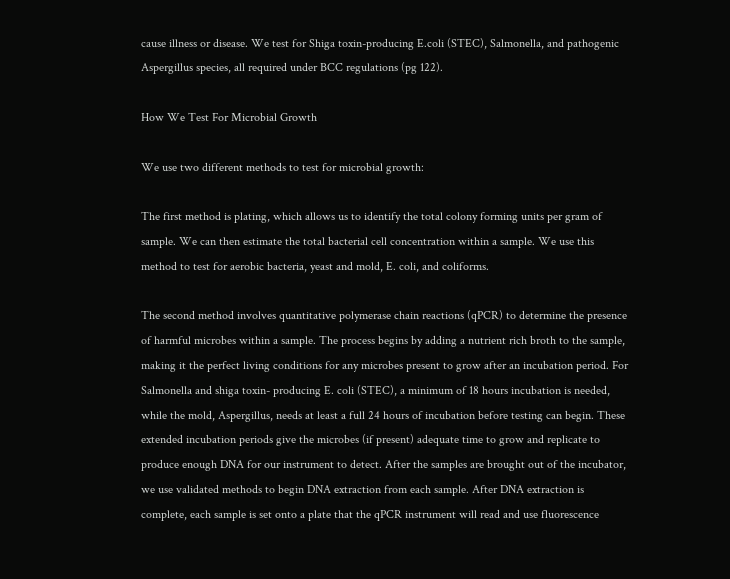cause illness or disease. We test for Shiga toxin-producing E.coli (STEC), Salmonella, and pathogenic Aspergillus species, all required under BCC regulations (pg 122).

How We Test For Microbial Growth

We use two different methods to test for microbial growth:

The first method is plating, which allows us to identify the total colony forming units per gram of sample. We can then estimate the total bacterial cell concentration within a sample. We use this method to test for aerobic bacteria, yeast and mold, E. coli, and coliforms.

The second method involves quantitative polymerase chain reactions (qPCR) to determine the presence of harmful microbes within a sample. The process begins by adding a nutrient rich broth to the sample, making it the perfect living conditions for any microbes present to grow after an incubation period. For Salmonella and shiga toxin- producing E. coli (STEC), a minimum of 18 hours incubation is needed, while the mold, Aspergillus, needs at least a full 24 hours of incubation before testing can begin. These extended incubation periods give the microbes (if present) adequate time to grow and replicate to produce enough DNA for our instrument to detect. After the samples are brought out of the incubator, we use validated methods to begin DNA extraction from each sample. After DNA extraction is complete, each sample is set onto a plate that the qPCR instrument will read and use fluorescence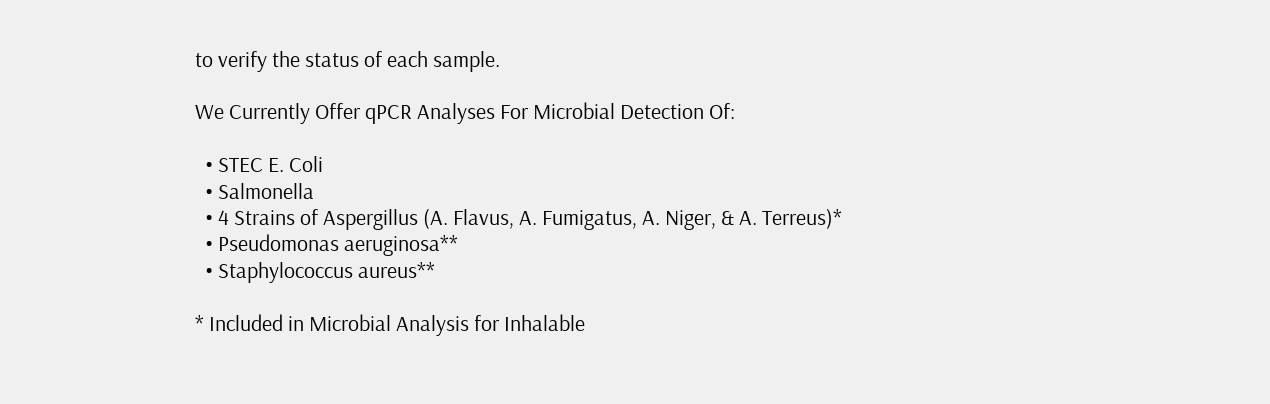to verify the status of each sample.

We Currently Offer qPCR Analyses For Microbial Detection Of:

  • STEC E. Coli
  • Salmonella
  • 4 Strains of Aspergillus (A. Flavus, A. Fumigatus, A. Niger, & A. Terreus)*
  • Pseudomonas aeruginosa**
  • Staphylococcus aureus**

* Included in Microbial Analysis for Inhalable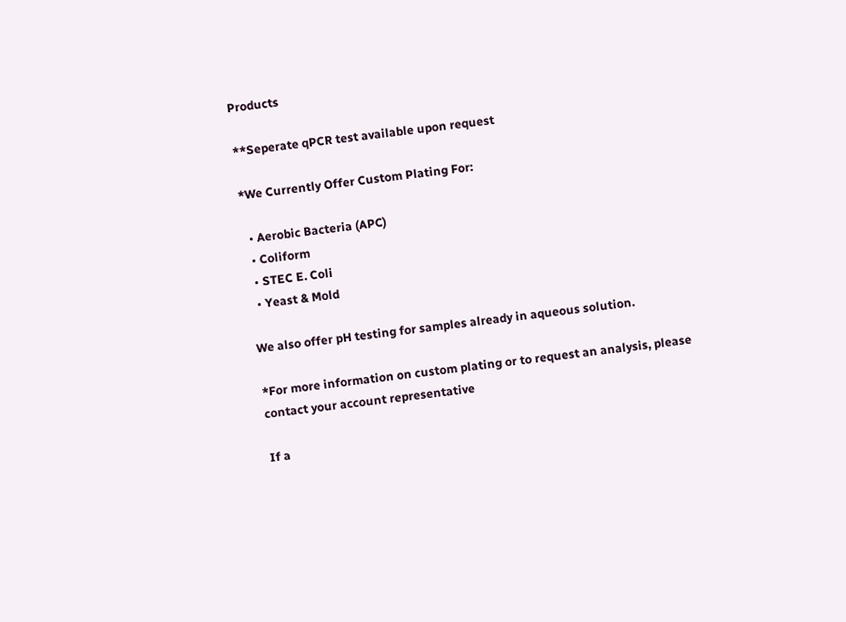Products

**Seperate qPCR test available upon request

*We Currently Offer Custom Plating For:

  • Aerobic Bacteria (APC)
  • Coliform
  • STEC E. Coli
  • Yeast & Mold

We also offer pH testing for samples already in aqueous solution.

*For more information on custom plating or to request an analysis, please contact your account representative

If a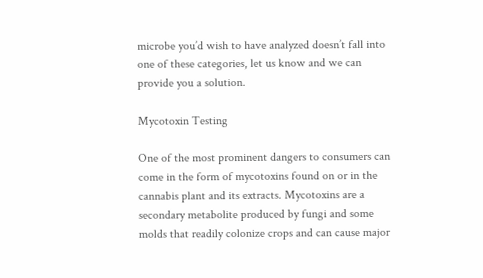microbe you’d wish to have analyzed doesn’t fall into one of these categories, let us know and we can provide you a solution.

Mycotoxin Testing

One of the most prominent dangers to consumers can come in the form of mycotoxins found on or in the cannabis plant and its extracts. Mycotoxins are a secondary metabolite produced by fungi and some molds that readily colonize crops and can cause major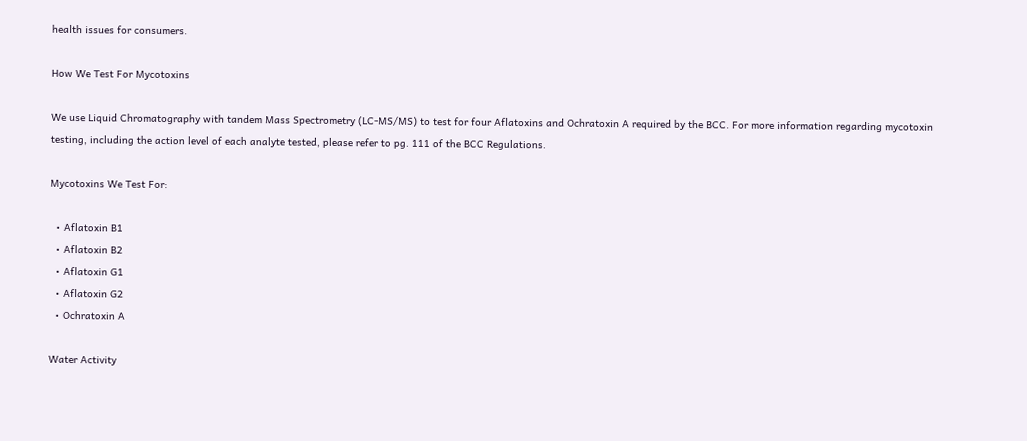health issues for consumers.

How We Test For Mycotoxins

We use Liquid Chromatography with tandem Mass Spectrometry (LC-MS/MS) to test for four Aflatoxins and Ochratoxin A required by the BCC. For more information regarding mycotoxin testing, including the action level of each analyte tested, please refer to pg. 111 of the BCC Regulations.

Mycotoxins We Test For:

  • Aflatoxin B1
  • Aflatoxin B2
  • Aflatoxin G1
  • Aflatoxin G2
  • Ochratoxin A

Water Activity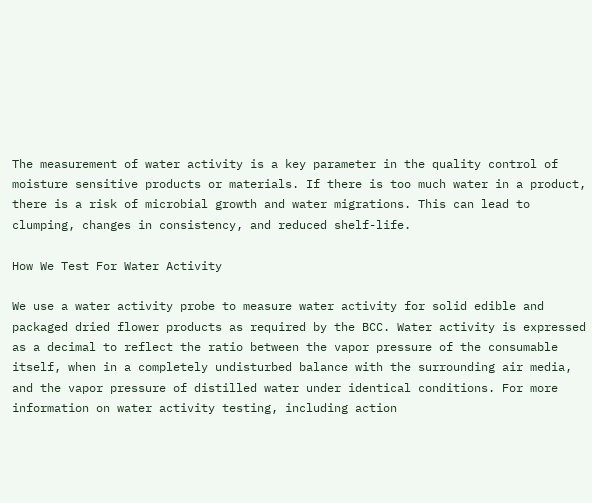The measurement of water activity is a key parameter in the quality control of moisture sensitive products or materials. If there is too much water in a product, there is a risk of microbial growth and water migrations. This can lead to clumping, changes in consistency, and reduced shelf-life.

How We Test For Water Activity

We use a water activity probe to measure water activity for solid edible and packaged dried flower products as required by the BCC. Water activity is expressed as a decimal to reflect the ratio between the vapor pressure of the consumable itself, when in a completely undisturbed balance with the surrounding air media, and the vapor pressure of distilled water under identical conditions. For more information on water activity testing, including action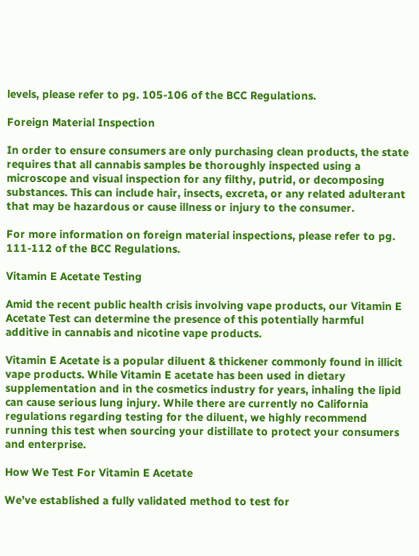levels, please refer to pg. 105-106 of the BCC Regulations.

Foreign Material Inspection

In order to ensure consumers are only purchasing clean products, the state requires that all cannabis samples be thoroughly inspected using a microscope and visual inspection for any filthy, putrid, or decomposing substances. This can include hair, insects, excreta, or any related adulterant that may be hazardous or cause illness or injury to the consumer.

For more information on foreign material inspections, please refer to pg. 111-112 of the BCC Regulations.

Vitamin E Acetate Testing

Amid the recent public health crisis involving vape products, our Vitamin E Acetate Test can determine the presence of this potentially harmful additive in cannabis and nicotine vape products.

Vitamin E Acetate is a popular diluent & thickener commonly found in illicit vape products. While Vitamin E acetate has been used in dietary supplementation and in the cosmetics industry for years, inhaling the lipid can cause serious lung injury. While there are currently no California regulations regarding testing for the diluent, we highly recommend running this test when sourcing your distillate to protect your consumers and enterprise.

How We Test For Vitamin E Acetate

We’ve established a fully validated method to test for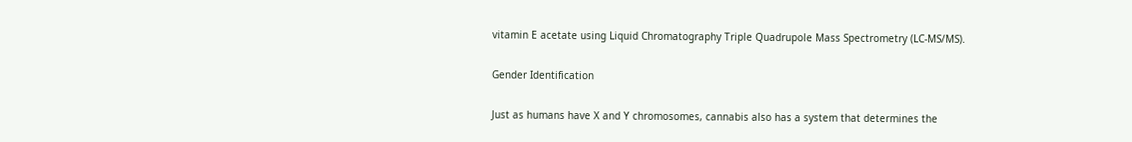vitamin E acetate using Liquid Chromatography Triple Quadrupole Mass Spectrometry (LC-MS/MS).

Gender Identification

Just as humans have X and Y chromosomes, cannabis also has a system that determines the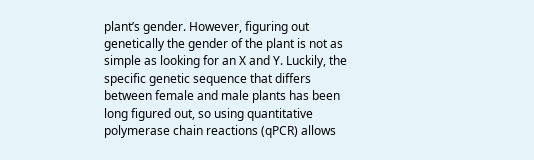plant’s gender. However, figuring out genetically the gender of the plant is not as simple as looking for an X and Y. Luckily, the specific genetic sequence that differs between female and male plants has been long figured out, so using quantitative polymerase chain reactions (qPCR) allows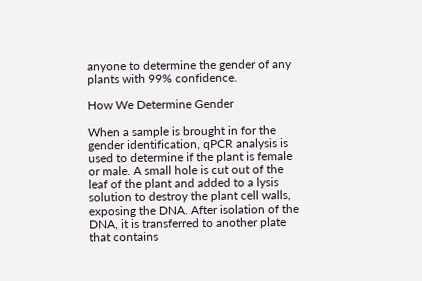anyone to determine the gender of any plants with 99% confidence.

How We Determine Gender

When a sample is brought in for the gender identification, qPCR analysis is used to determine if the plant is female or male. A small hole is cut out of the leaf of the plant and added to a lysis solution to destroy the plant cell walls, exposing the DNA. After isolation of the DNA, it is transferred to another plate that contains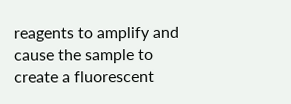reagents to amplify and cause the sample to create a fluorescent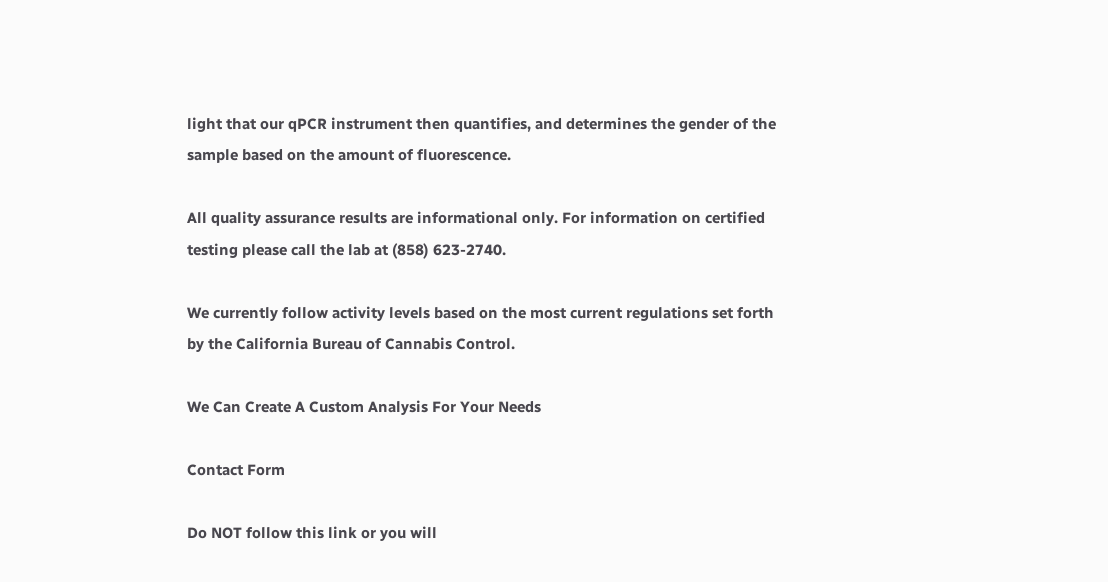light that our qPCR instrument then quantifies, and determines the gender of the sample based on the amount of fluorescence.

All quality assurance results are informational only. For information on certified testing please call the lab at (858) 623-2740.

We currently follow activity levels based on the most current regulations set forth by the California Bureau of Cannabis Control.

We Can Create A Custom Analysis For Your Needs

Contact Form

Do NOT follow this link or you will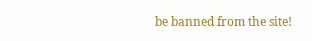be banned from the site!